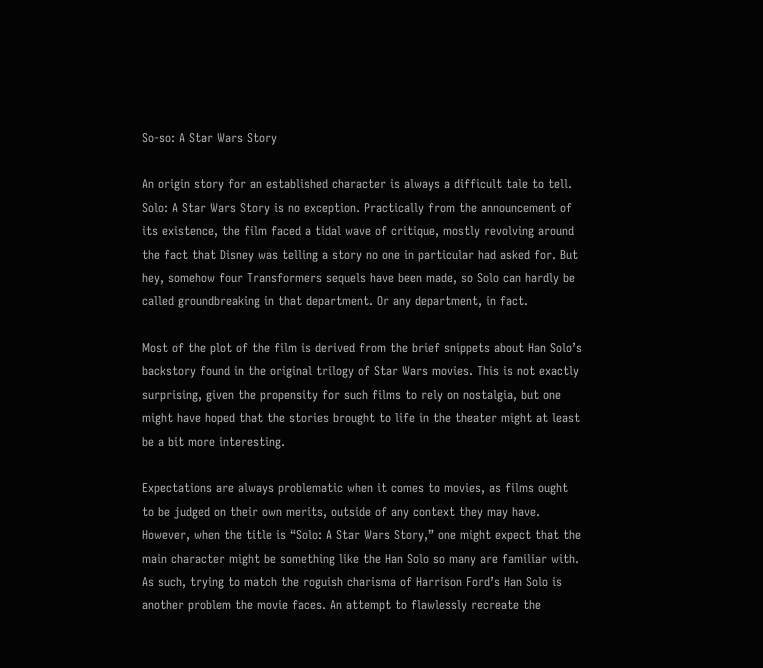So-so: A Star Wars Story

An origin story for an established character is always a difficult tale to tell. Solo: A Star Wars Story is no exception. Practically from the announcement of its existence, the film faced a tidal wave of critique, mostly revolving around the fact that Disney was telling a story no one in particular had asked for. But hey, somehow four Transformers sequels have been made, so Solo can hardly be called groundbreaking in that department. Or any department, in fact.

Most of the plot of the film is derived from the brief snippets about Han Solo’s backstory found in the original trilogy of Star Wars movies. This is not exactly surprising, given the propensity for such films to rely on nostalgia, but one might have hoped that the stories brought to life in the theater might at least be a bit more interesting.

Expectations are always problematic when it comes to movies, as films ought to be judged on their own merits, outside of any context they may have. However, when the title is “Solo: A Star Wars Story,” one might expect that the main character might be something like the Han Solo so many are familiar with. As such, trying to match the roguish charisma of Harrison Ford’s Han Solo is another problem the movie faces. An attempt to flawlessly recreate the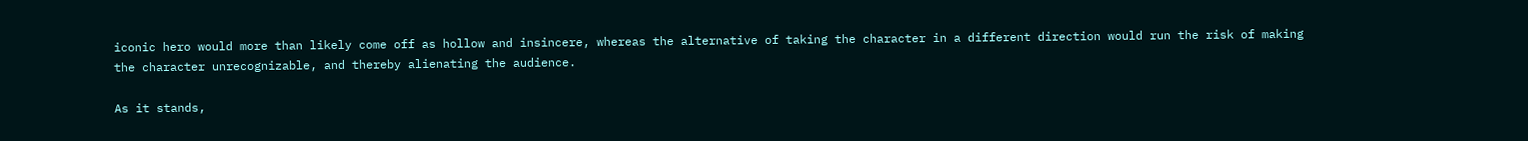iconic hero would more than likely come off as hollow and insincere, whereas the alternative of taking the character in a different direction would run the risk of making the character unrecognizable, and thereby alienating the audience.

As it stands,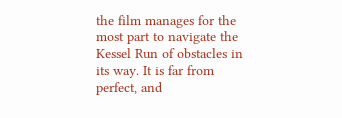the film manages for the most part to navigate the Kessel Run of obstacles in its way. It is far from perfect, and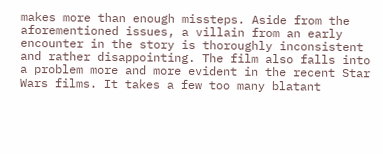makes more than enough missteps. Aside from the aforementioned issues, a villain from an early encounter in the story is thoroughly inconsistent and rather disappointing. The film also falls into a problem more and more evident in the recent Star Wars films. It takes a few too many blatant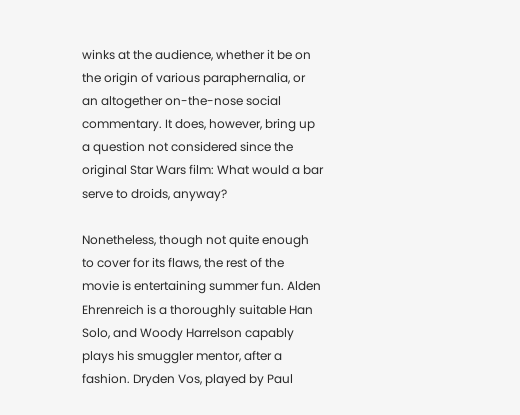winks at the audience, whether it be on the origin of various paraphernalia, or an altogether on-the-nose social commentary. It does, however, bring up a question not considered since the original Star Wars film: What would a bar serve to droids, anyway?

Nonetheless, though not quite enough to cover for its flaws, the rest of the movie is entertaining summer fun. Alden Ehrenreich is a thoroughly suitable Han Solo, and Woody Harrelson capably plays his smuggler mentor, after a fashion. Dryden Vos, played by Paul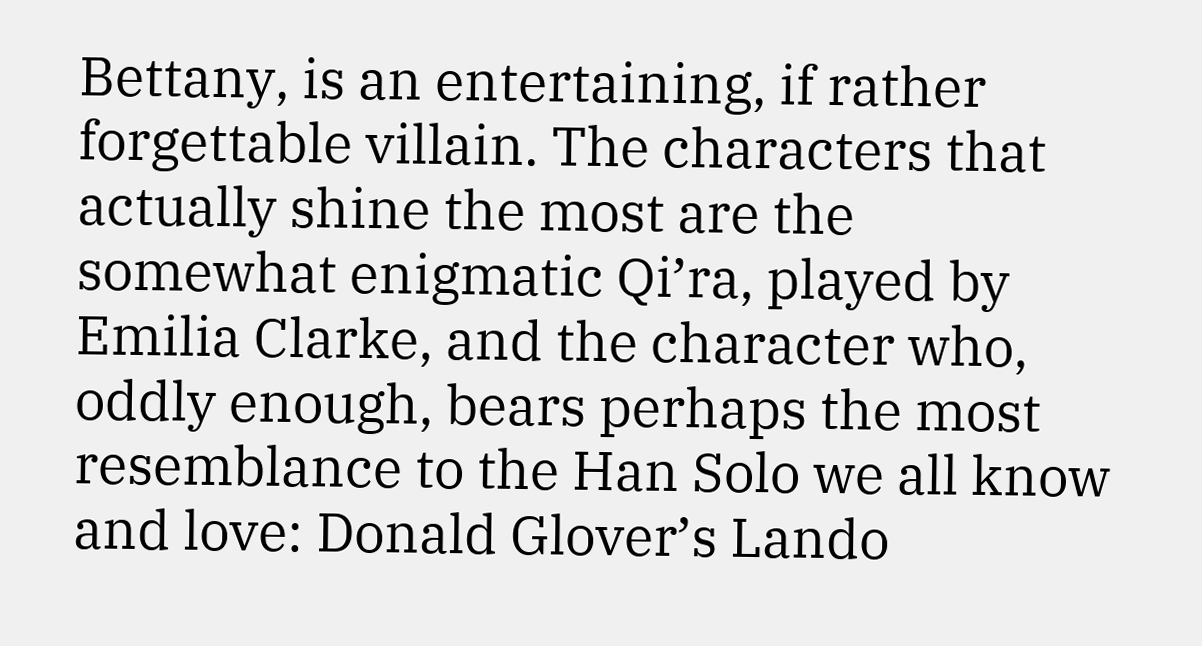Bettany, is an entertaining, if rather forgettable villain. The characters that actually shine the most are the somewhat enigmatic Qi’ra, played by Emilia Clarke, and the character who, oddly enough, bears perhaps the most resemblance to the Han Solo we all know and love: Donald Glover’s Lando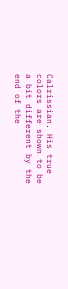Calrissian. His true colors are shown to be a bit different by the end of the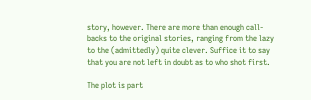story, however. There are more than enough call-backs to the original stories, ranging from the lazy to the (admittedly) quite clever. Suffice it to say that you are not left in doubt as to who shot first.

The plot is part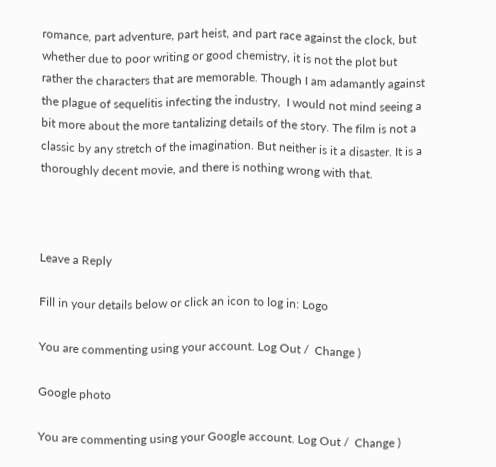romance, part adventure, part heist, and part race against the clock, but whether due to poor writing or good chemistry, it is not the plot but rather the characters that are memorable. Though I am adamantly against the plague of sequelitis infecting the industry,  I would not mind seeing a bit more about the more tantalizing details of the story. The film is not a classic by any stretch of the imagination. But neither is it a disaster. It is a thoroughly decent movie, and there is nothing wrong with that.



Leave a Reply

Fill in your details below or click an icon to log in: Logo

You are commenting using your account. Log Out /  Change )

Google photo

You are commenting using your Google account. Log Out /  Change )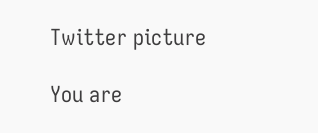Twitter picture

You are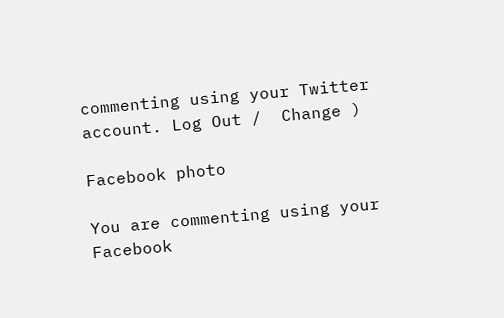commenting using your Twitter account. Log Out /  Change )

Facebook photo

You are commenting using your Facebook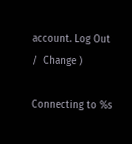account. Log Out /  Change )

Connecting to %s